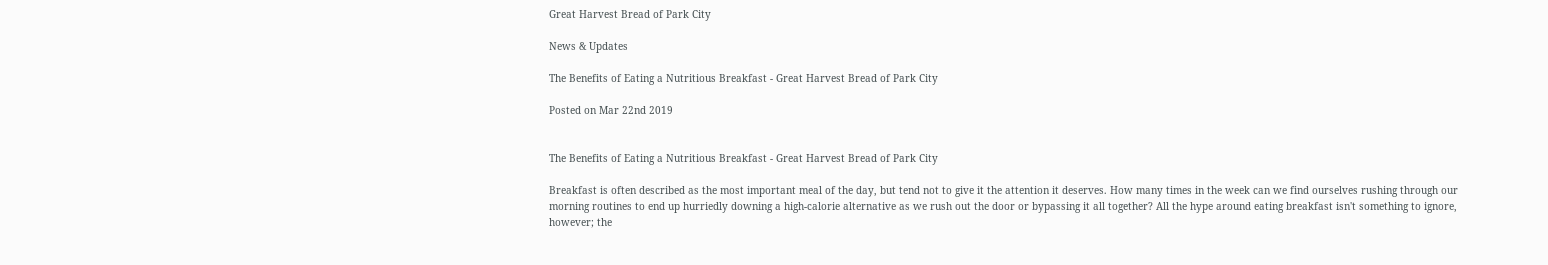Great Harvest Bread of Park City

News & Updates

The Benefits of Eating a Nutritious Breakfast - Great Harvest Bread of Park City

Posted on Mar 22nd 2019


The Benefits of Eating a Nutritious Breakfast - Great Harvest Bread of Park City

Breakfast is often described as the most important meal of the day, but tend not to give it the attention it deserves. How many times in the week can we find ourselves rushing through our morning routines to end up hurriedly downing a high-calorie alternative as we rush out the door or bypassing it all together? All the hype around eating breakfast isn't something to ignore, however; the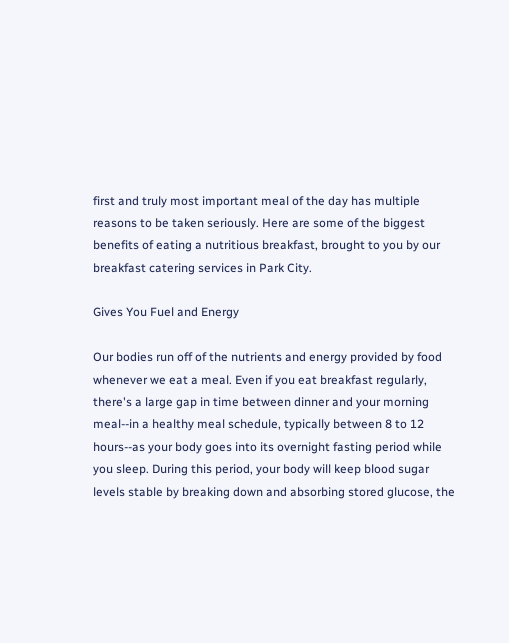first and truly most important meal of the day has multiple reasons to be taken seriously. Here are some of the biggest benefits of eating a nutritious breakfast, brought to you by our breakfast catering services in Park City.

Gives You Fuel and Energy

Our bodies run off of the nutrients and energy provided by food whenever we eat a meal. Even if you eat breakfast regularly, there's a large gap in time between dinner and your morning meal--in a healthy meal schedule, typically between 8 to 12 hours--as your body goes into its overnight fasting period while you sleep. During this period, your body will keep blood sugar levels stable by breaking down and absorbing stored glucose, the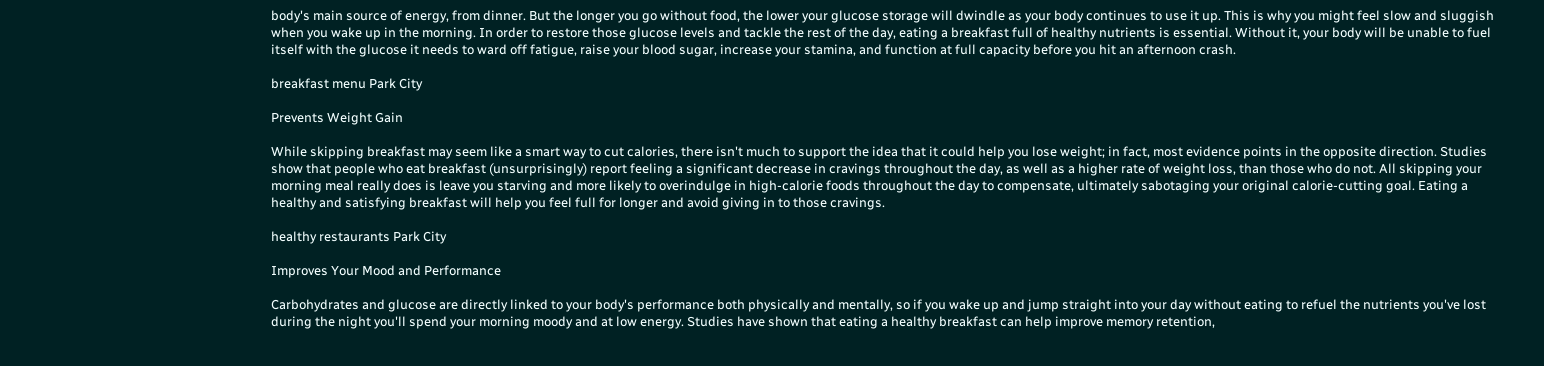body's main source of energy, from dinner. But the longer you go without food, the lower your glucose storage will dwindle as your body continues to use it up. This is why you might feel slow and sluggish when you wake up in the morning. In order to restore those glucose levels and tackle the rest of the day, eating a breakfast full of healthy nutrients is essential. Without it, your body will be unable to fuel itself with the glucose it needs to ward off fatigue, raise your blood sugar, increase your stamina, and function at full capacity before you hit an afternoon crash.

breakfast menu Park City

Prevents Weight Gain

While skipping breakfast may seem like a smart way to cut calories, there isn't much to support the idea that it could help you lose weight; in fact, most evidence points in the opposite direction. Studies show that people who eat breakfast (unsurprisingly) report feeling a significant decrease in cravings throughout the day, as well as a higher rate of weight loss, than those who do not. All skipping your morning meal really does is leave you starving and more likely to overindulge in high-calorie foods throughout the day to compensate, ultimately sabotaging your original calorie-cutting goal. Eating a healthy and satisfying breakfast will help you feel full for longer and avoid giving in to those cravings.

healthy restaurants Park City

Improves Your Mood and Performance

Carbohydrates and glucose are directly linked to your body's performance both physically and mentally, so if you wake up and jump straight into your day without eating to refuel the nutrients you've lost during the night you'll spend your morning moody and at low energy. Studies have shown that eating a healthy breakfast can help improve memory retention,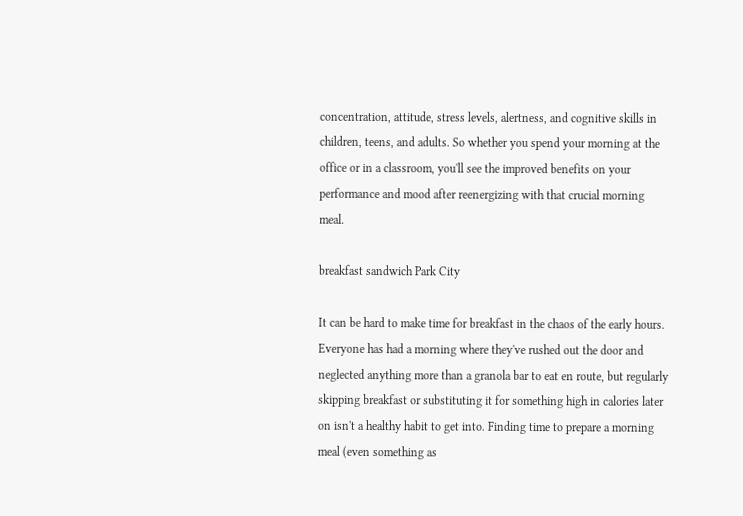concentration, attitude, stress levels, alertness, and cognitive skills in children, teens, and adults. So whether you spend your morning at the office or in a classroom, you'll see the improved benefits on your performance and mood after reenergizing with that crucial morning meal.

breakfast sandwich Park City

It can be hard to make time for breakfast in the chaos of the early hours. Everyone has had a morning where they've rushed out the door and neglected anything more than a granola bar to eat en route, but regularly skipping breakfast or substituting it for something high in calories later on isn't a healthy habit to get into. Finding time to prepare a morning meal (even something as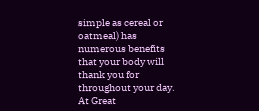simple as cereal or oatmeal) has numerous benefits that your body will thank you for throughout your day. At Great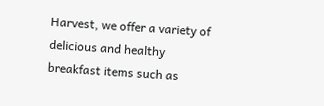Harvest, we offer a variety of delicious and healthy breakfast items such as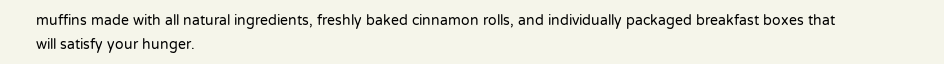muffins made with all natural ingredients, freshly baked cinnamon rolls, and individually packaged breakfast boxes that will satisfy your hunger.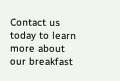Contact us today to learn more about our breakfast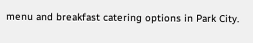menu and breakfast catering options in Park City.